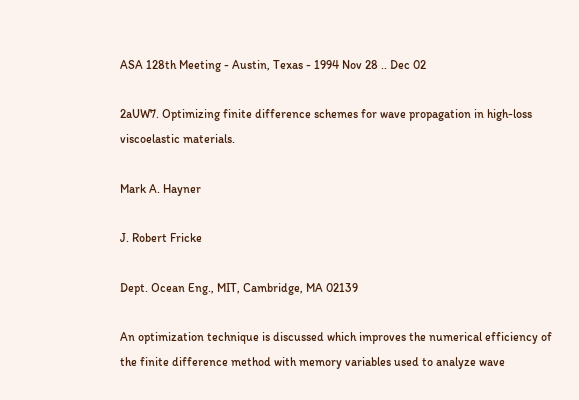ASA 128th Meeting - Austin, Texas - 1994 Nov 28 .. Dec 02

2aUW7. Optimizing finite difference schemes for wave propagation in high-loss viscoelastic materials.

Mark A. Hayner

J. Robert Fricke

Dept. Ocean Eng., MIT, Cambridge, MA 02139

An optimization technique is discussed which improves the numerical efficiency of the finite difference method with memory variables used to analyze wave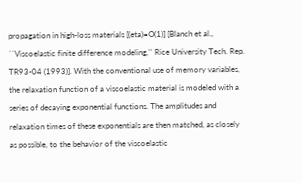propagation in high-loss materials [(eta)=O(1)] [Blanch et al., ``Viscoelastic finite difference modeling,'' Rice University Tech. Rep. TR93-04 (1993)]. With the conventional use of memory variables, the relaxation function of a viscoelastic material is modeled with a series of decaying exponential functions. The amplitudes and relaxation times of these exponentials are then matched, as closely as possible, to the behavior of the viscoelastic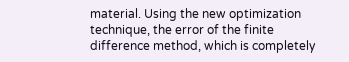material. Using the new optimization technique, the error of the finite difference method, which is completely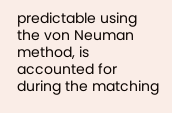predictable using the von Neuman method, is accounted for during the matching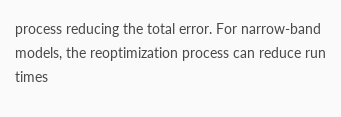process reducing the total error. For narrow-band models, the reoptimization process can reduce run times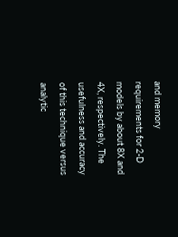and memory requirements for 2-D models by about 8X and 4X, respectively. The usefulness and accuracy of this technique versus analytic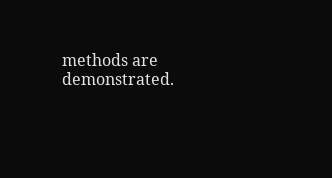methods are demonstrated.